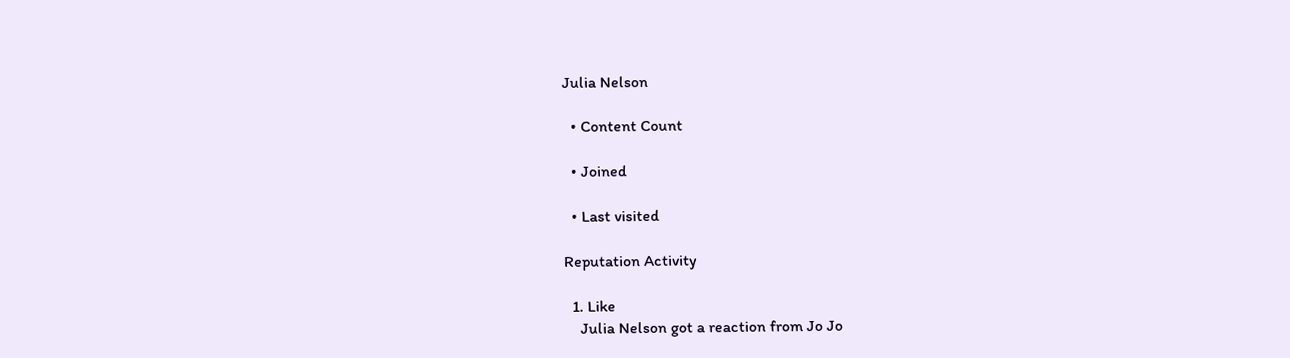Julia Nelson

  • Content Count

  • Joined

  • Last visited

Reputation Activity

  1. Like
    Julia Nelson got a reaction from Jo Jo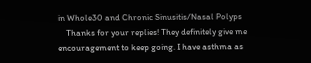in Whole30 and Chronic Sinusitis/Nasal Polyps
    Thanks for your replies! They definitely give me encouragement to keep going. I have asthma as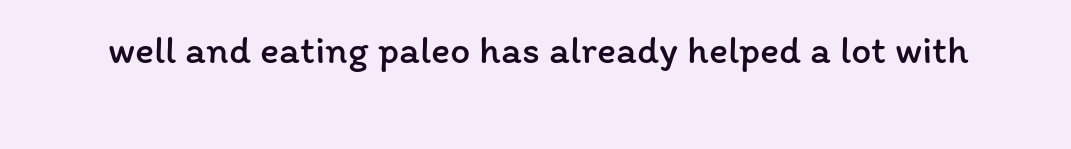well and eating paleo has already helped a lot with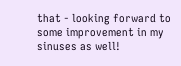that - looking forward to some improvement in my sinuses as well!